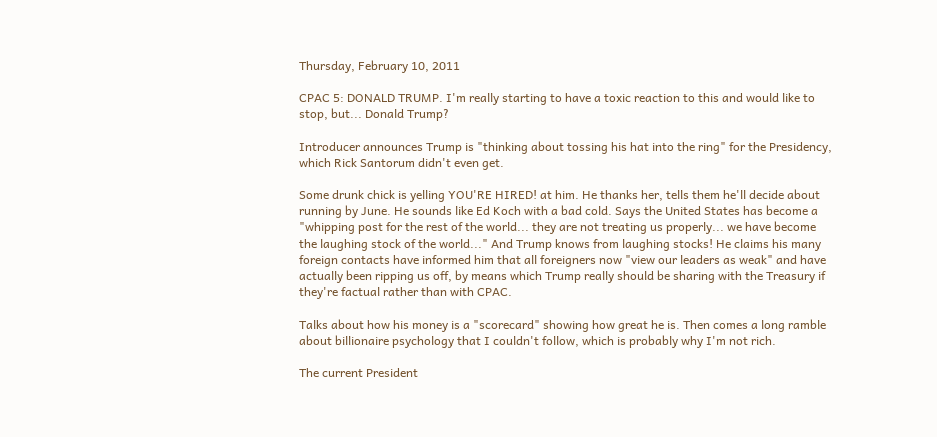Thursday, February 10, 2011

CPAC 5: DONALD TRUMP. I'm really starting to have a toxic reaction to this and would like to stop, but... Donald Trump?

Introducer announces Trump is "thinking about tossing his hat into the ring" for the Presidency, which Rick Santorum didn't even get.

Some drunk chick is yelling YOU'RE HIRED! at him. He thanks her, tells them he'll decide about running by June. He sounds like Ed Koch with a bad cold. Says the United States has become a "whipping post for the rest of the world... they are not treating us properly... we have become the laughing stock of the world..." And Trump knows from laughing stocks! He claims his many foreign contacts have informed him that all foreigners now "view our leaders as weak" and have actually been ripping us off, by means which Trump really should be sharing with the Treasury if they're factual rather than with CPAC.

Talks about how his money is a "scorecard" showing how great he is. Then comes a long ramble about billionaire psychology that I couldn't follow, which is probably why I'm not rich.

The current President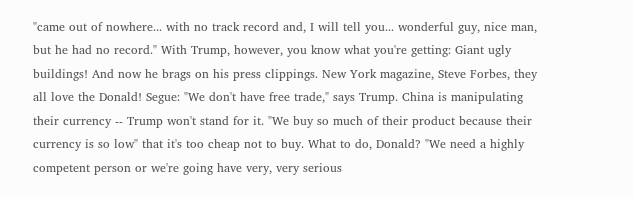"came out of nowhere... with no track record and, I will tell you... wonderful guy, nice man, but he had no record." With Trump, however, you know what you're getting: Giant ugly buildings! And now he brags on his press clippings. New York magazine, Steve Forbes, they all love the Donald! Segue: "We don't have free trade," says Trump. China is manipulating their currency -- Trump won't stand for it. "We buy so much of their product because their currency is so low" that it's too cheap not to buy. What to do, Donald? "We need a highly competent person or we're going have very, very serious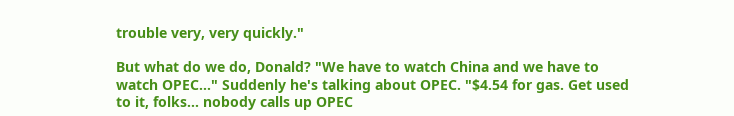trouble very, very quickly."

But what do we do, Donald? "We have to watch China and we have to watch OPEC..." Suddenly he's talking about OPEC. "$4.54 for gas. Get used to it, folks... nobody calls up OPEC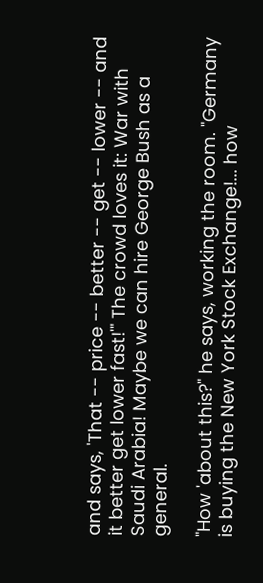and says, 'That -- price -- better -- get -- lower -- and it better get lower fast!'" The crowd loves it: War with Saudi Arabia! Maybe we can hire George Bush as a general.

"How 'about this?" he says, working the room. "Germany is buying the New York Stock Exchange!... how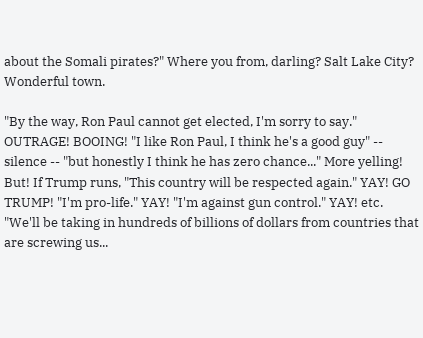about the Somali pirates?" Where you from, darling? Salt Lake City? Wonderful town.

"By the way, Ron Paul cannot get elected, I'm sorry to say." OUTRAGE! BOOING! "I like Ron Paul, I think he's a good guy" -- silence -- "but honestly I think he has zero chance..." More yelling! But! If Trump runs, "This country will be respected again." YAY! GO TRUMP! "I'm pro-life." YAY! "I'm against gun control." YAY! etc. "We'll be taking in hundreds of billions of dollars from countries that are screwing us...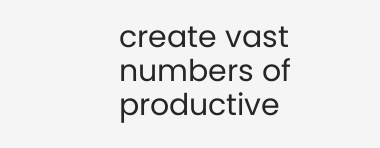create vast numbers of productive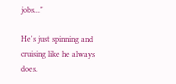jobs..."

He's just spinning and cruising like he always does.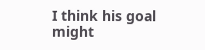I think his goal might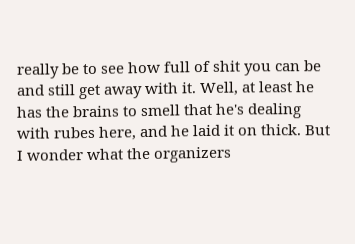really be to see how full of shit you can be and still get away with it. Well, at least he has the brains to smell that he's dealing with rubes here, and he laid it on thick. But I wonder what the organizers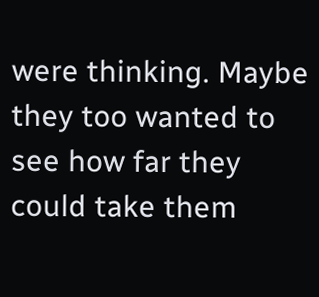were thinking. Maybe they too wanted to see how far they could take them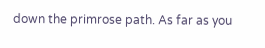down the primrose path. As far as you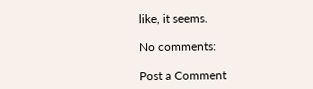like, it seems.

No comments:

Post a Comment